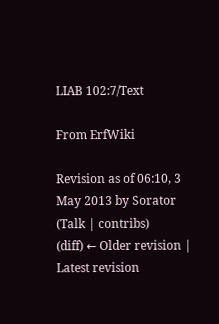LIAB 102:7/Text

From ErfWiki

Revision as of 06:10, 3 May 2013 by Sorator (Talk | contribs)
(diff) ← Older revision | Latest revision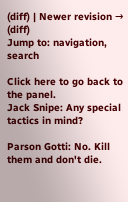(diff) | Newer revision → (diff)
Jump to: navigation, search

Click here to go back to the panel.
Jack Snipe: Any special tactics in mind?

Parson Gotti: No. Kill them and don't die.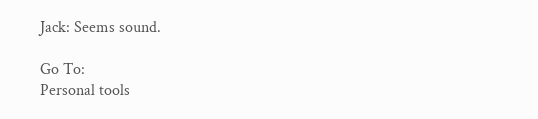Jack: Seems sound.

Go To:
Personal tools